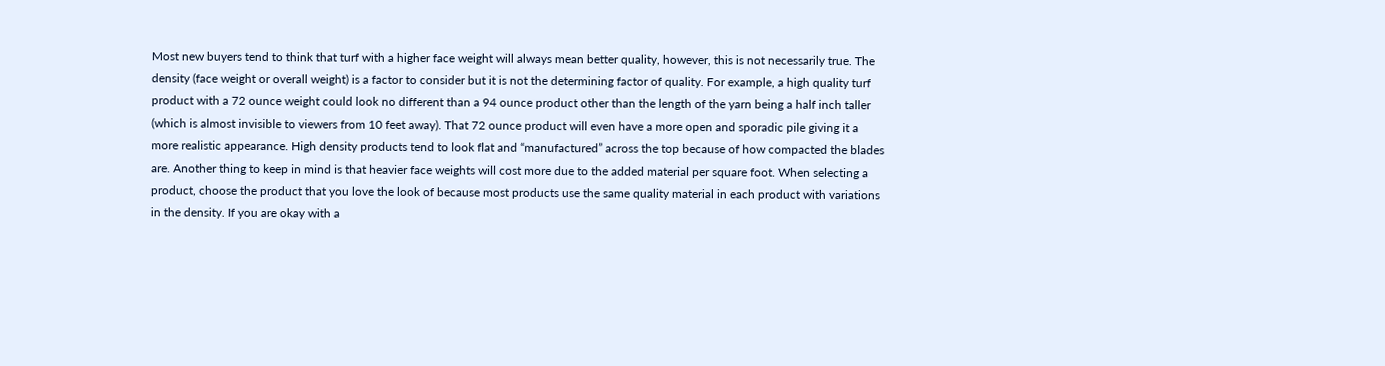Most new buyers tend to think that turf with a higher face weight will always mean better quality, however, this is not necessarily true. The density (face weight or overall weight) is a factor to consider but it is not the determining factor of quality. For example, a high quality turf product with a 72 ounce weight could look no different than a 94 ounce product other than the length of the yarn being a half inch taller (which is almost invisible to viewers from 10 feet away). That 72 ounce product will even have a more open and sporadic pile giving it a more realistic appearance. High density products tend to look flat and “manufactured” across the top because of how compacted the blades are. Another thing to keep in mind is that heavier face weights will cost more due to the added material per square foot. When selecting a product, choose the product that you love the look of because most products use the same quality material in each product with variations in the density. If you are okay with a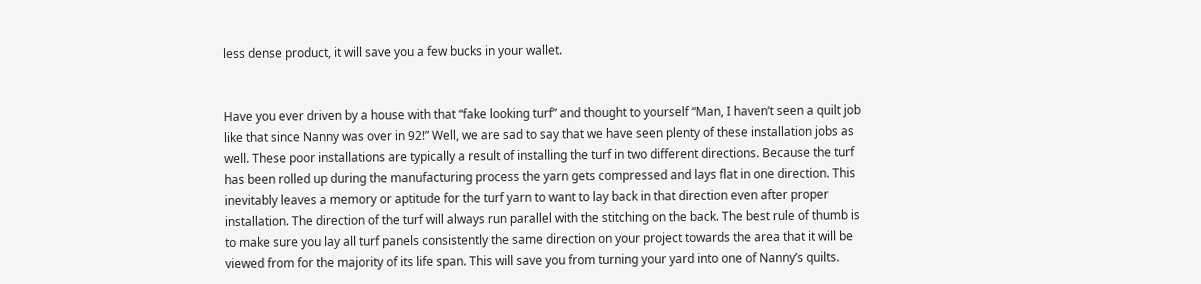less dense product, it will save you a few bucks in your wallet.


Have you ever driven by a house with that “fake looking turf” and thought to yourself “Man, I haven’t seen a quilt job like that since Nanny was over in 92!” Well, we are sad to say that we have seen plenty of these installation jobs as well. These poor installations are typically a result of installing the turf in two different directions. Because the turf has been rolled up during the manufacturing process the yarn gets compressed and lays flat in one direction. This inevitably leaves a memory or aptitude for the turf yarn to want to lay back in that direction even after proper installation. The direction of the turf will always run parallel with the stitching on the back. The best rule of thumb is to make sure you lay all turf panels consistently the same direction on your project towards the area that it will be viewed from for the majority of its life span. This will save you from turning your yard into one of Nanny’s quilts.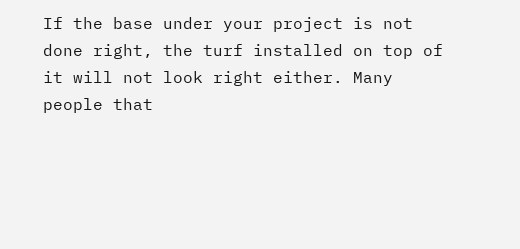If the base under your project is not done right, the turf installed on top of it will not look right either. Many people that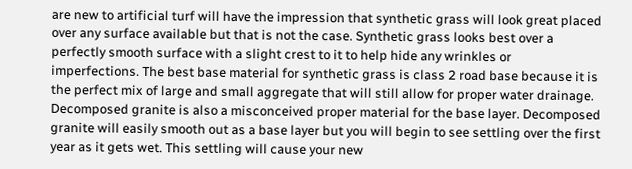are new to artificial turf will have the impression that synthetic grass will look great placed over any surface available but that is not the case. Synthetic grass looks best over a perfectly smooth surface with a slight crest to it to help hide any wrinkles or imperfections. The best base material for synthetic grass is class 2 road base because it is the perfect mix of large and small aggregate that will still allow for proper water drainage. Decomposed granite is also a misconceived proper material for the base layer. Decomposed granite will easily smooth out as a base layer but you will begin to see settling over the first year as it gets wet. This settling will cause your new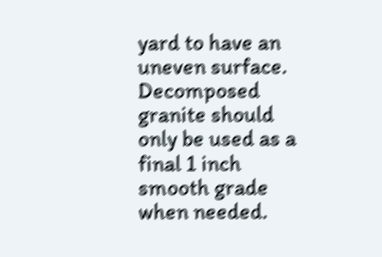yard to have an uneven surface. Decomposed granite should only be used as a final 1 inch smooth grade when needed.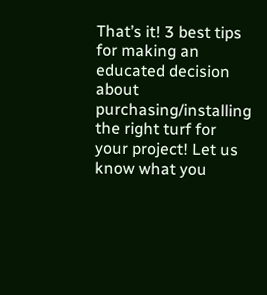That’s it! 3 best tips for making an educated decision about purchasing/installing the right turf for your project! Let us know what you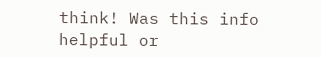think! Was this info helpful or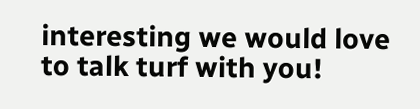interesting we would love to talk turf with you!